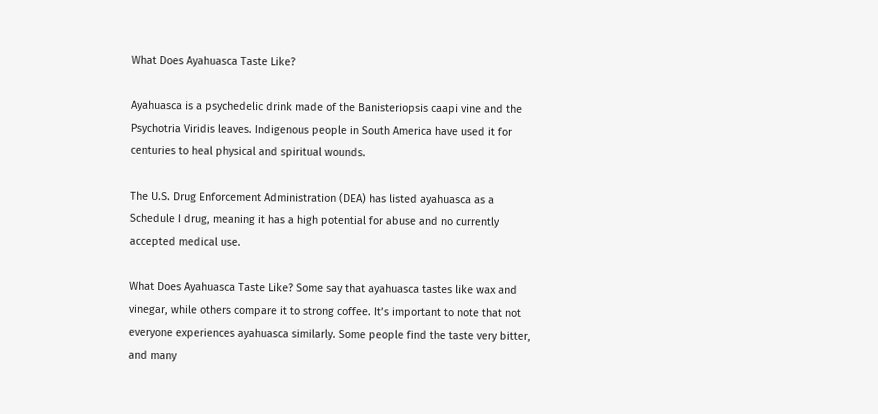What Does Ayahuasca Taste Like?

Ayahuasca is a psychedelic drink made of the Banisteriopsis caapi vine and the Psychotria Viridis leaves. Indigenous people in South America have used it for centuries to heal physical and spiritual wounds.

The U.S. Drug Enforcement Administration (DEA) has listed ayahuasca as a Schedule I drug, meaning it has a high potential for abuse and no currently accepted medical use.

What Does Ayahuasca Taste Like? Some say that ayahuasca tastes like wax and vinegar, while others compare it to strong coffee. It’s important to note that not everyone experiences ayahuasca similarly. Some people find the taste very bitter, and many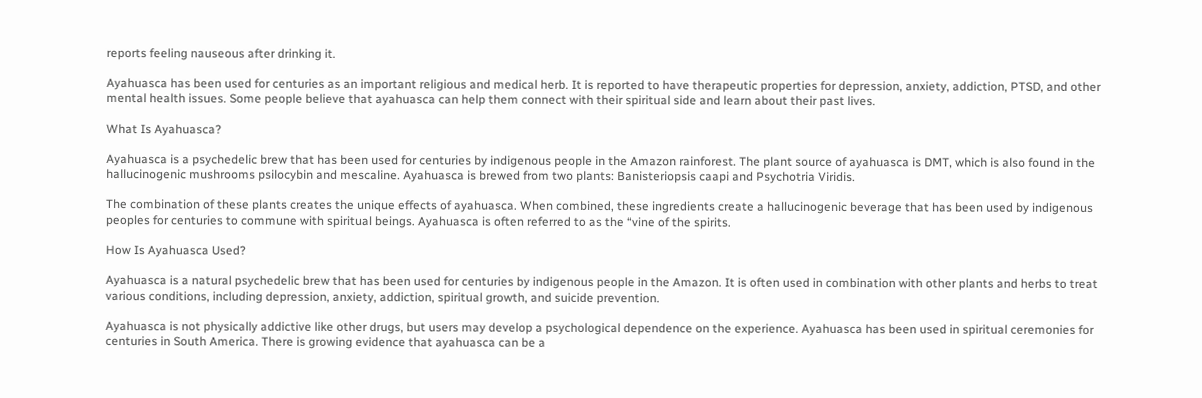reports feeling nauseous after drinking it.

Ayahuasca has been used for centuries as an important religious and medical herb. It is reported to have therapeutic properties for depression, anxiety, addiction, PTSD, and other mental health issues. Some people believe that ayahuasca can help them connect with their spiritual side and learn about their past lives.

What Is Ayahuasca?

Ayahuasca is a psychedelic brew that has been used for centuries by indigenous people in the Amazon rainforest. The plant source of ayahuasca is DMT, which is also found in the hallucinogenic mushrooms psilocybin and mescaline. Ayahuasca is brewed from two plants: Banisteriopsis caapi and Psychotria Viridis.

The combination of these plants creates the unique effects of ayahuasca. When combined, these ingredients create a hallucinogenic beverage that has been used by indigenous peoples for centuries to commune with spiritual beings. Ayahuasca is often referred to as the “vine of the spirits.

How Is Ayahuasca Used?

Ayahuasca is a natural psychedelic brew that has been used for centuries by indigenous people in the Amazon. It is often used in combination with other plants and herbs to treat various conditions, including depression, anxiety, addiction, spiritual growth, and suicide prevention.

Ayahuasca is not physically addictive like other drugs, but users may develop a psychological dependence on the experience. Ayahuasca has been used in spiritual ceremonies for centuries in South America. There is growing evidence that ayahuasca can be a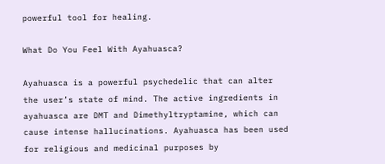powerful tool for healing.

What Do You Feel With Ayahuasca?

Ayahuasca is a powerful psychedelic that can alter the user’s state of mind. The active ingredients in ayahuasca are DMT and Dimethyltryptamine, which can cause intense hallucinations. Ayahuasca has been used for religious and medicinal purposes by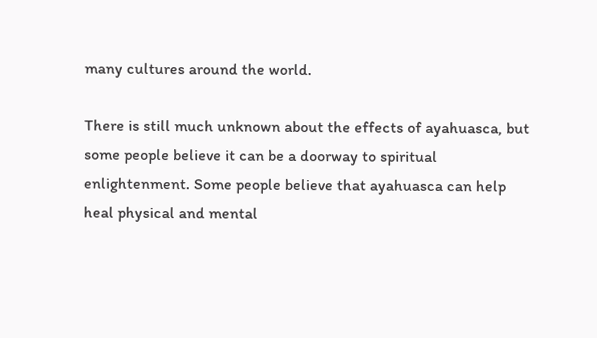many cultures around the world.

There is still much unknown about the effects of ayahuasca, but some people believe it can be a doorway to spiritual enlightenment. Some people believe that ayahuasca can help heal physical and mental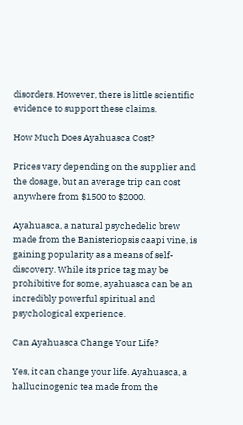disorders. However, there is little scientific evidence to support these claims.

How Much Does Ayahuasca Cost?

Prices vary depending on the supplier and the dosage, but an average trip can cost anywhere from $1500 to $2000.

Ayahuasca, a natural psychedelic brew made from the Banisteriopsis caapi vine, is gaining popularity as a means of self-discovery. While its price tag may be prohibitive for some, ayahuasca can be an incredibly powerful spiritual and psychological experience.

Can Ayahuasca Change Your Life?

Yes, it can change your life. Ayahuasca, a hallucinogenic tea made from the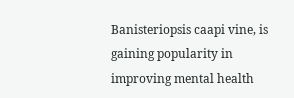Banisteriopsis caapi vine, is gaining popularity in improving mental health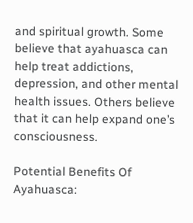and spiritual growth. Some believe that ayahuasca can help treat addictions, depression, and other mental health issues. Others believe that it can help expand one’s consciousness.

Potential Benefits Of Ayahuasca: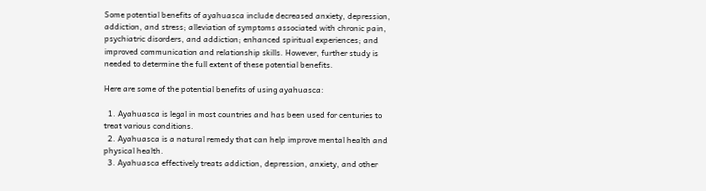Some potential benefits of ayahuasca include decreased anxiety, depression, addiction, and stress; alleviation of symptoms associated with chronic pain, psychiatric disorders, and addiction; enhanced spiritual experiences; and improved communication and relationship skills. However, further study is needed to determine the full extent of these potential benefits.

Here are some of the potential benefits of using ayahuasca:

  1. Ayahuasca is legal in most countries and has been used for centuries to treat various conditions.
  2. Ayahuasca is a natural remedy that can help improve mental health and physical health.
  3. Ayahuasca effectively treats addiction, depression, anxiety, and other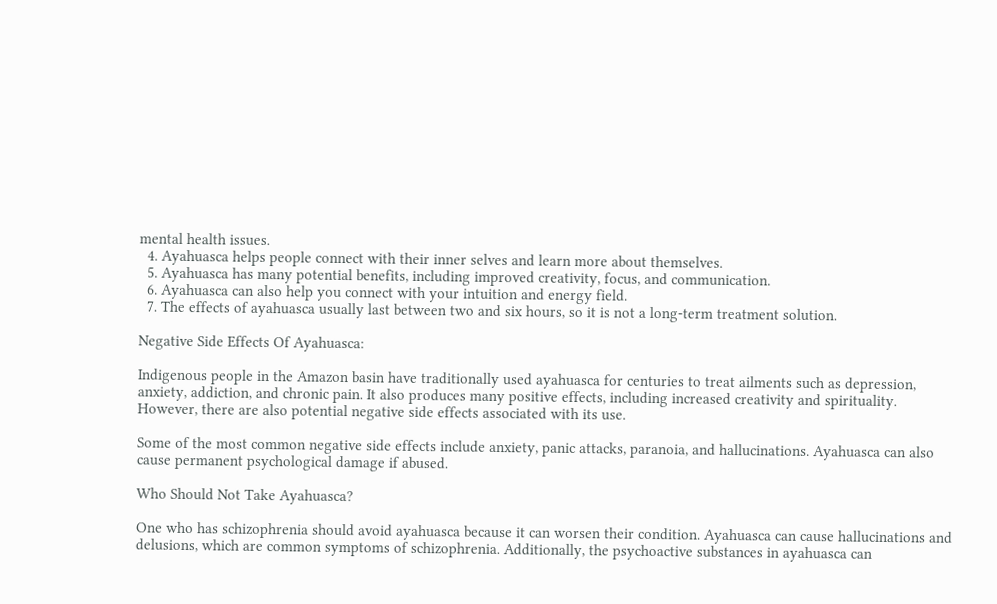mental health issues.
  4. Ayahuasca helps people connect with their inner selves and learn more about themselves.
  5. Ayahuasca has many potential benefits, including improved creativity, focus, and communication.
  6. Ayahuasca can also help you connect with your intuition and energy field.
  7. The effects of ayahuasca usually last between two and six hours, so it is not a long-term treatment solution.

Negative Side Effects Of Ayahuasca:

Indigenous people in the Amazon basin have traditionally used ayahuasca for centuries to treat ailments such as depression, anxiety, addiction, and chronic pain. It also produces many positive effects, including increased creativity and spirituality. However, there are also potential negative side effects associated with its use.

Some of the most common negative side effects include anxiety, panic attacks, paranoia, and hallucinations. Ayahuasca can also cause permanent psychological damage if abused.

Who Should Not Take Ayahuasca?

One who has schizophrenia should avoid ayahuasca because it can worsen their condition. Ayahuasca can cause hallucinations and delusions, which are common symptoms of schizophrenia. Additionally, the psychoactive substances in ayahuasca can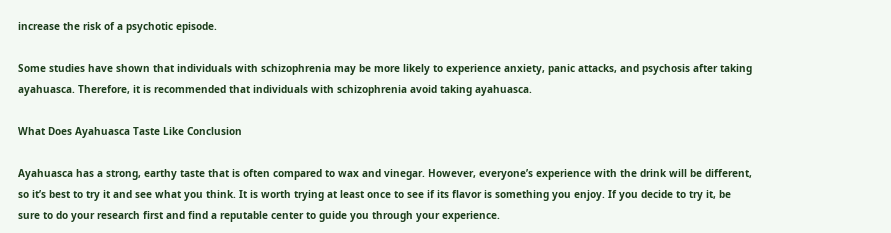increase the risk of a psychotic episode.

Some studies have shown that individuals with schizophrenia may be more likely to experience anxiety, panic attacks, and psychosis after taking ayahuasca. Therefore, it is recommended that individuals with schizophrenia avoid taking ayahuasca.

What Does Ayahuasca Taste Like Conclusion

Ayahuasca has a strong, earthy taste that is often compared to wax and vinegar. However, everyone’s experience with the drink will be different, so it’s best to try it and see what you think. It is worth trying at least once to see if its flavor is something you enjoy. If you decide to try it, be sure to do your research first and find a reputable center to guide you through your experience.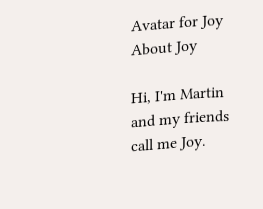Avatar for Joy
About Joy

Hi, I'm Martin and my friends call me Joy.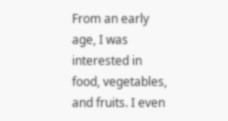From an early age, I was interested in food, vegetables, and fruits. I even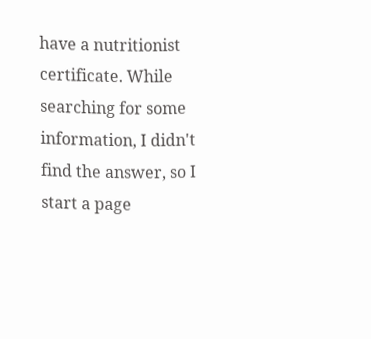have a nutritionist certificate. While searching for some information, I didn't find the answer, so I start a page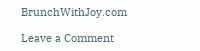BrunchWithJoy.com

Leave a Comment